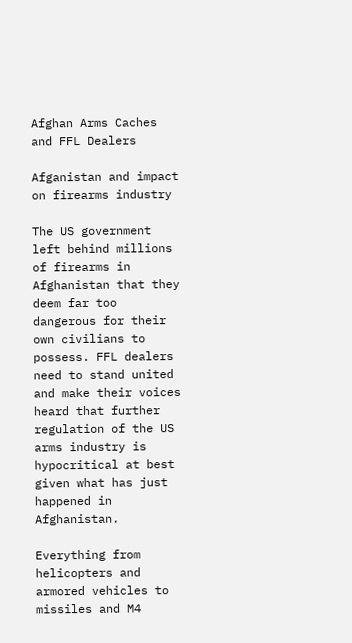Afghan Arms Caches and FFL Dealers

Afganistan and impact on firearms industry

The US government left behind millions of firearms in Afghanistan that they deem far too dangerous for their own civilians to possess. FFL dealers need to stand united and make their voices heard that further regulation of the US arms industry is hypocritical at best given what has just happened in Afghanistan.

Everything from helicopters and armored vehicles to missiles and M4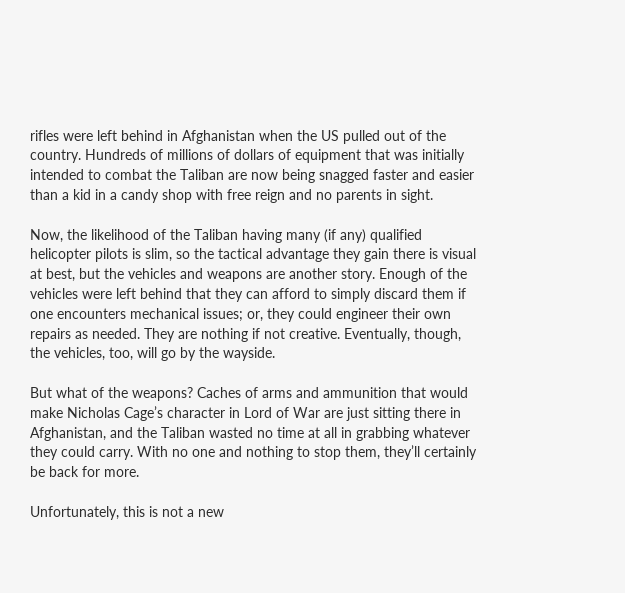rifles were left behind in Afghanistan when the US pulled out of the country. Hundreds of millions of dollars of equipment that was initially intended to combat the Taliban are now being snagged faster and easier than a kid in a candy shop with free reign and no parents in sight.

Now, the likelihood of the Taliban having many (if any) qualified helicopter pilots is slim, so the tactical advantage they gain there is visual at best, but the vehicles and weapons are another story. Enough of the vehicles were left behind that they can afford to simply discard them if one encounters mechanical issues; or, they could engineer their own repairs as needed. They are nothing if not creative. Eventually, though, the vehicles, too, will go by the wayside.

But what of the weapons? Caches of arms and ammunition that would make Nicholas Cage’s character in Lord of War are just sitting there in Afghanistan, and the Taliban wasted no time at all in grabbing whatever they could carry. With no one and nothing to stop them, they’ll certainly be back for more.

Unfortunately, this is not a new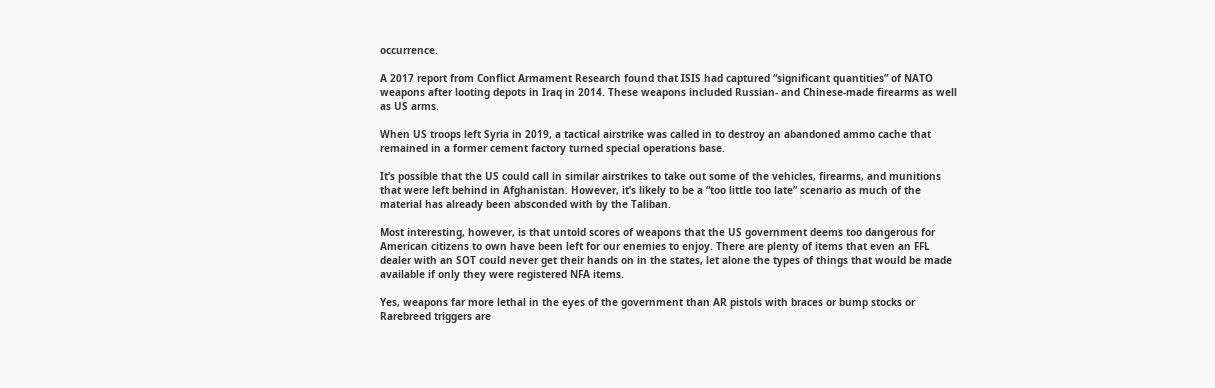occurrence.

A 2017 report from Conflict Armament Research found that ISIS had captured “significant quantities” of NATO weapons after looting depots in Iraq in 2014. These weapons included Russian- and Chinese-made firearms as well as US arms.

When US troops left Syria in 2019, a tactical airstrike was called in to destroy an abandoned ammo cache that remained in a former cement factory turned special operations base.

It’s possible that the US could call in similar airstrikes to take out some of the vehicles, firearms, and munitions that were left behind in Afghanistan. However, it’s likely to be a “too little too late” scenario as much of the material has already been absconded with by the Taliban.

Most interesting, however, is that untold scores of weapons that the US government deems too dangerous for American citizens to own have been left for our enemies to enjoy. There are plenty of items that even an FFL dealer with an SOT could never get their hands on in the states, let alone the types of things that would be made available if only they were registered NFA items.

Yes, weapons far more lethal in the eyes of the government than AR pistols with braces or bump stocks or Rarebreed triggers are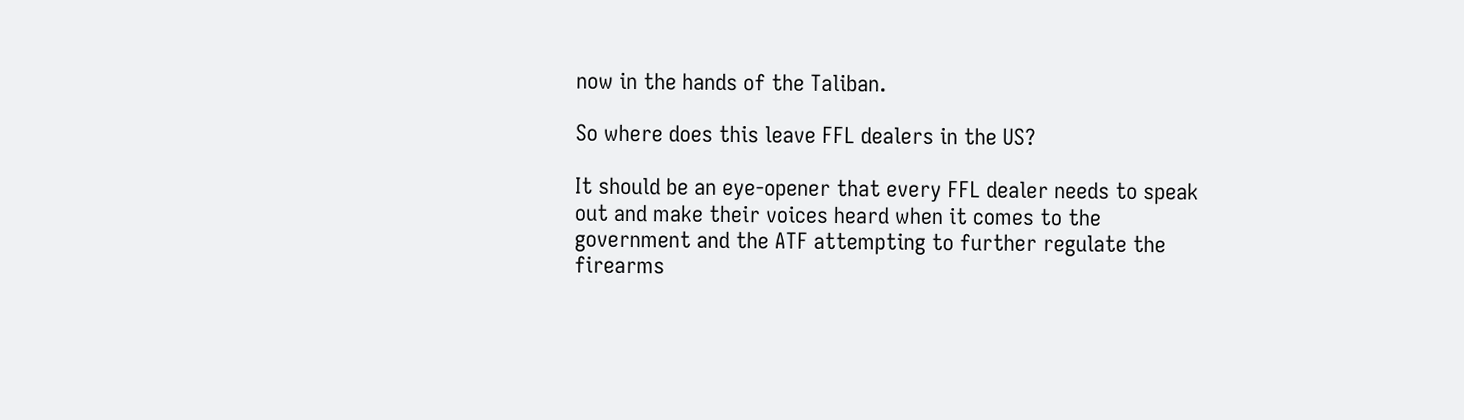now in the hands of the Taliban.

So where does this leave FFL dealers in the US?

It should be an eye-opener that every FFL dealer needs to speak out and make their voices heard when it comes to the government and the ATF attempting to further regulate the firearms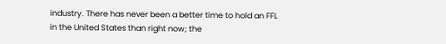industry. There has never been a better time to hold an FFL in the United States than right now; the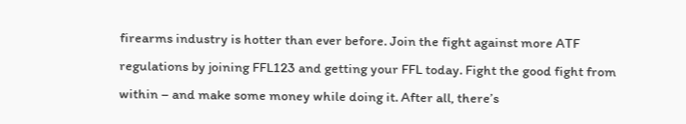firearms industry is hotter than ever before. Join the fight against more ATF regulations by joining FFL123 and getting your FFL today. Fight the good fight from within – and make some money while doing it. After all, there’s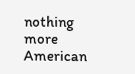nothing more American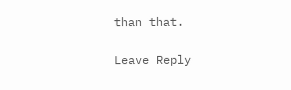than that.

Leave Reply